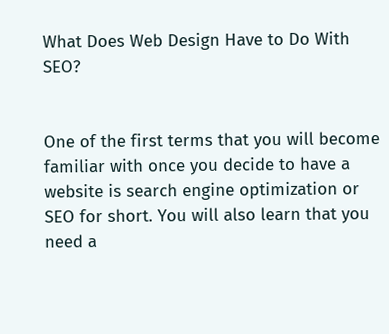What Does Web Design Have to Do With SEO?


One of the first terms that you will become familiar with once you decide to have a website is search engine optimization or SEO for short. You will also learn that you need a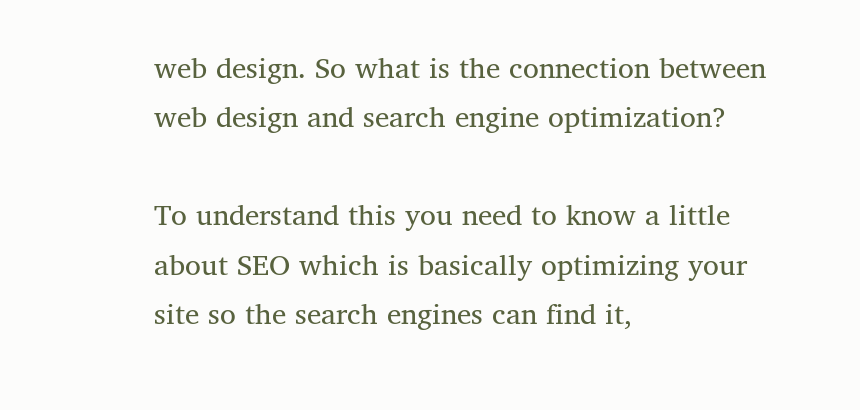web design. So what is the connection between web design and search engine optimization?

To understand this you need to know a little about SEO which is basically optimizing your site so the search engines can find it,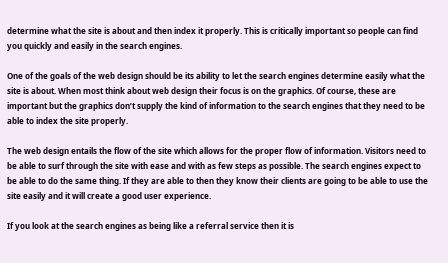determine what the site is about and then index it properly. This is critically important so people can find you quickly and easily in the search engines.

One of the goals of the web design should be its ability to let the search engines determine easily what the site is about. When most think about web design their focus is on the graphics. Of course, these are important but the graphics don’t supply the kind of information to the search engines that they need to be able to index the site properly.

The web design entails the flow of the site which allows for the proper flow of information. Visitors need to be able to surf through the site with ease and with as few steps as possible. The search engines expect to be able to do the same thing. If they are able to then they know their clients are going to be able to use the site easily and it will create a good user experience.

If you look at the search engines as being like a referral service then it is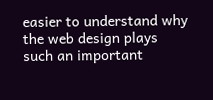easier to understand why the web design plays such an important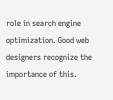role in search engine optimization. Good web designers recognize the importance of this.